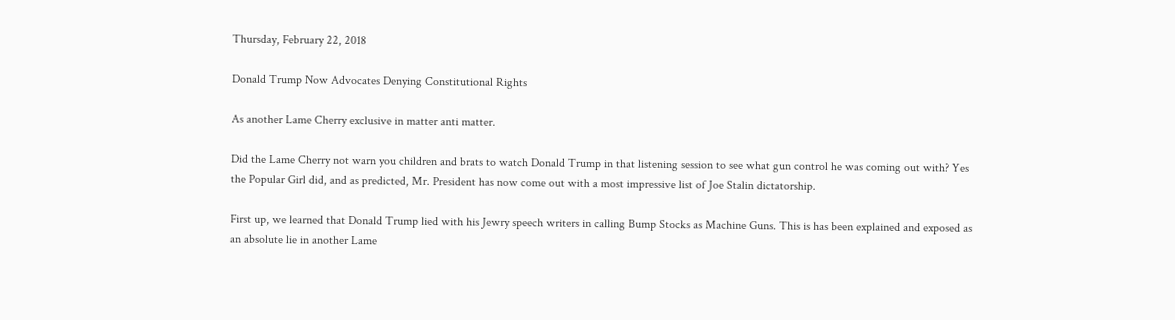Thursday, February 22, 2018

Donald Trump Now Advocates Denying Constitutional Rights

As another Lame Cherry exclusive in matter anti matter.

Did the Lame Cherry not warn you children and brats to watch Donald Trump in that listening session to see what gun control he was coming out with? Yes the Popular Girl did, and as predicted, Mr. President has now come out with a most impressive list of Joe Stalin dictatorship.

First up, we learned that Donald Trump lied with his Jewry speech writers in calling Bump Stocks as Machine Guns. This is has been explained and exposed as an absolute lie in another Lame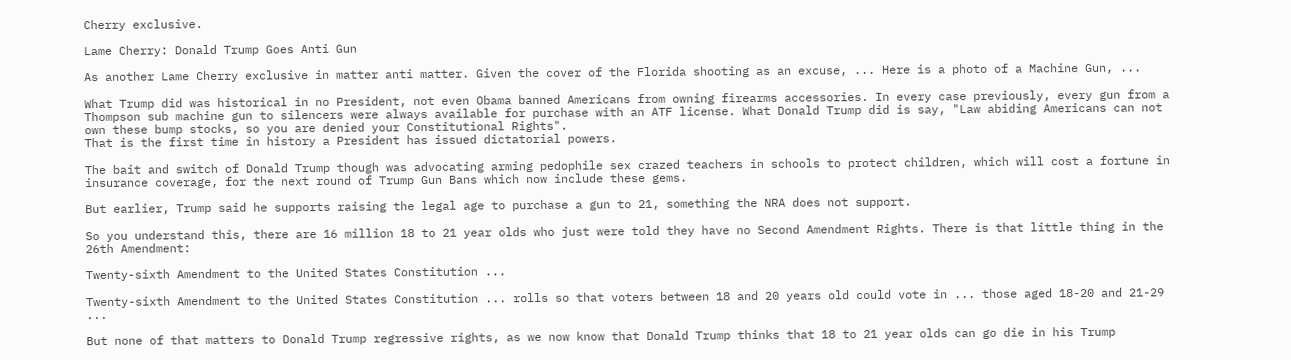Cherry exclusive.

Lame Cherry: Donald Trump Goes Anti Gun

As another Lame Cherry exclusive in matter anti matter. Given the cover of the Florida shooting as an excuse, ... Here is a photo of a Machine Gun, ...

What Trump did was historical in no President, not even Obama banned Americans from owning firearms accessories. In every case previously, every gun from a Thompson sub machine gun to silencers were always available for purchase with an ATF license. What Donald Trump did is say, "Law abiding Americans can not own these bump stocks, so you are denied your Constitutional Rights".
That is the first time in history a President has issued dictatorial powers.

The bait and switch of Donald Trump though was advocating arming pedophile sex crazed teachers in schools to protect children, which will cost a fortune in insurance coverage, for the next round of Trump Gun Bans which now include these gems.

But earlier, Trump said he supports raising the legal age to purchase a gun to 21, something the NRA does not support.

So you understand this, there are 16 million 18 to 21 year olds who just were told they have no Second Amendment Rights. There is that little thing in the 26th Amendment:

Twenty-sixth Amendment to the United States Constitution ...

Twenty-sixth Amendment to the United States Constitution ... rolls so that voters between 18 and 20 years old could vote in ... those aged 18-20 and 21-29 ...

But none of that matters to Donald Trump regressive rights, as we now know that Donald Trump thinks that 18 to 21 year olds can go die in his Trump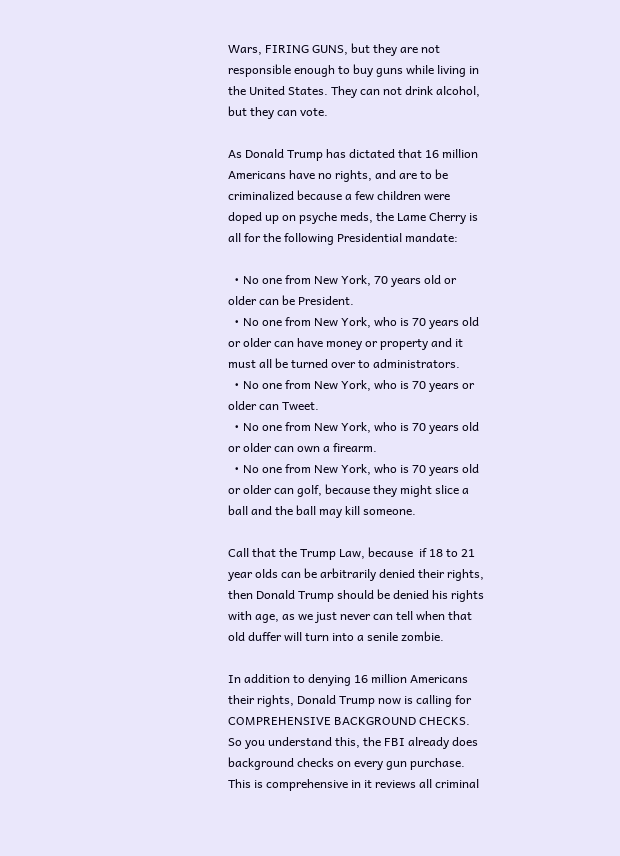Wars, FIRING GUNS, but they are not responsible enough to buy guns while living in the United States. They can not drink alcohol, but they can vote.

As Donald Trump has dictated that 16 million Americans have no rights, and are to be criminalized because a few children were doped up on psyche meds, the Lame Cherry is all for the following Presidential mandate:

  • No one from New York, 70 years old or older can be President.
  • No one from New York, who is 70 years old or older can have money or property and it must all be turned over to administrators.
  • No one from New York, who is 70 years or older can Tweet.
  • No one from New York, who is 70 years old or older can own a firearm.
  • No one from New York, who is 70 years old or older can golf, because they might slice a ball and the ball may kill someone.

Call that the Trump Law, because  if 18 to 21 year olds can be arbitrarily denied their rights, then Donald Trump should be denied his rights with age, as we just never can tell when that old duffer will turn into a senile zombie.

In addition to denying 16 million Americans their rights, Donald Trump now is calling for COMPREHENSIVE BACKGROUND CHECKS. So you understand this, the FBI already does background checks on every gun purchase. This is comprehensive in it reviews all criminal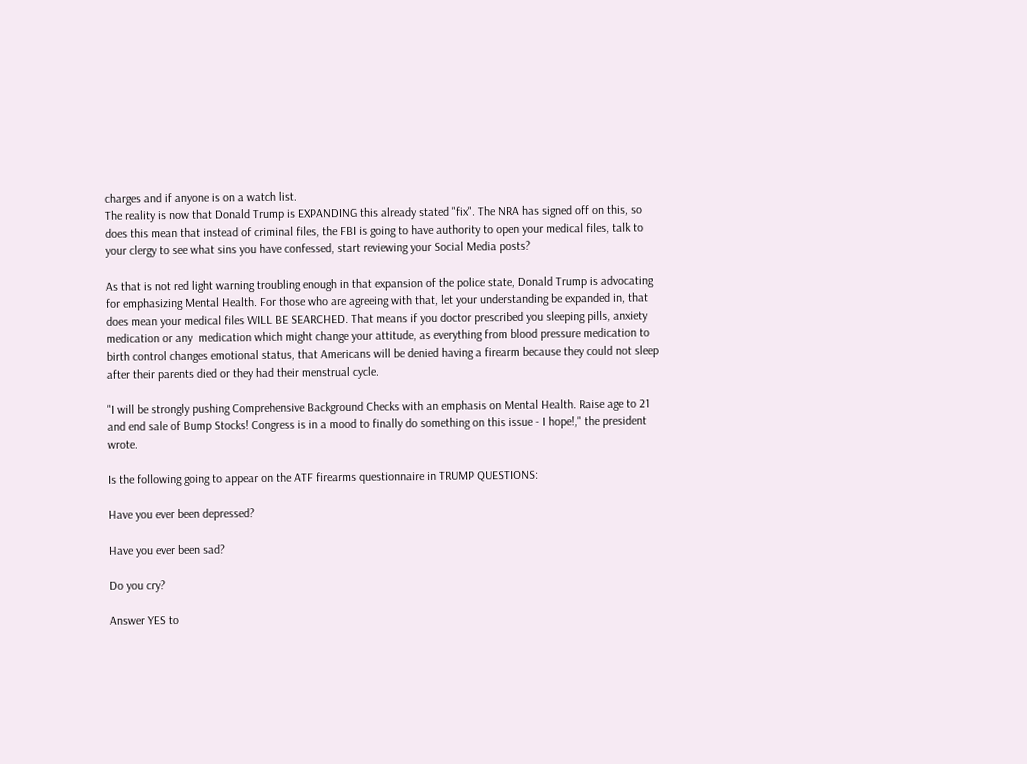charges and if anyone is on a watch list.
The reality is now that Donald Trump is EXPANDING this already stated "fix". The NRA has signed off on this, so does this mean that instead of criminal files, the FBI is going to have authority to open your medical files, talk to your clergy to see what sins you have confessed, start reviewing your Social Media posts?

As that is not red light warning troubling enough in that expansion of the police state, Donald Trump is advocating for emphasizing Mental Health. For those who are agreeing with that, let your understanding be expanded in, that does mean your medical files WILL BE SEARCHED. That means if you doctor prescribed you sleeping pills, anxiety medication or any  medication which might change your attitude, as everything from blood pressure medication to birth control changes emotional status, that Americans will be denied having a firearm because they could not sleep after their parents died or they had their menstrual cycle.

"I will be strongly pushing Comprehensive Background Checks with an emphasis on Mental Health. Raise age to 21 and end sale of Bump Stocks! Congress is in a mood to finally do something on this issue - I hope!," the president wrote.

Is the following going to appear on the ATF firearms questionnaire in TRUMP QUESTIONS:

Have you ever been depressed?

Have you ever been sad?

Do you cry?

Answer YES to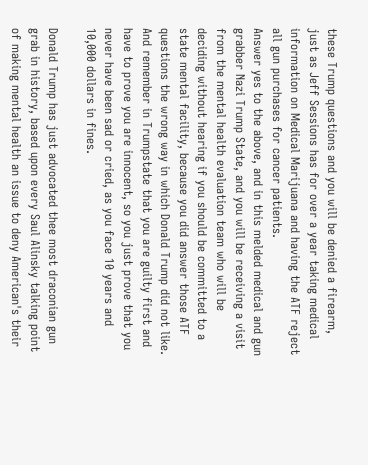these Trump questions and you will be denied a firearm, just as Jeff Sessions has for over a year taking medical information on Medical Marijuana and having the ATF reject all gun purchases for cancer patients.
Answer yes to the above, and in this melded medical and gun grabber Nazi Trump State, and you will be receiving a visit from the mental health evaluation team who will be deciding without hearing if you should be committed to a state mental facility, because you did answer those ATF questions the wrong way in which Donald Trump did not like.
And remember in Trumpstate that you are guilty first and have to prove you are innocent, so you just prove that you never have been sad or cried, as you face 10 years and 10,000 dollars in fines.

Donald Trump has just advocated thee most draconian gun grab in history, based upon every Saul Alinsky talking point of making mental health an issue to deny American's their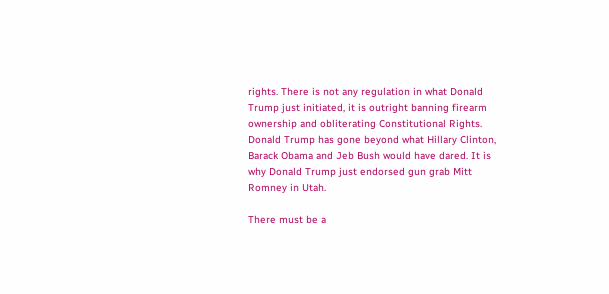rights. There is not any regulation in what Donald Trump just initiated, it is outright banning firearm ownership and obliterating Constitutional Rights.
Donald Trump has gone beyond what Hillary Clinton, Barack Obama and Jeb Bush would have dared. It is why Donald Trump just endorsed gun grab Mitt Romney in Utah.

There must be a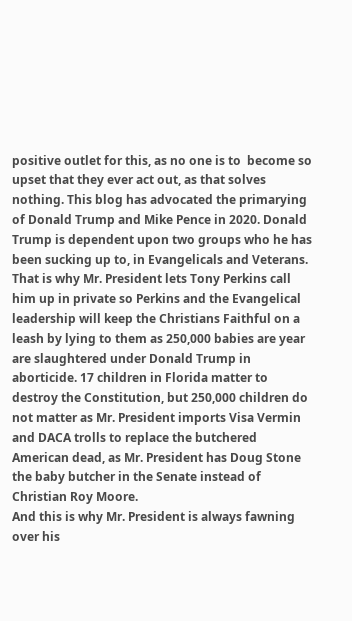positive outlet for this, as no one is to  become so upset that they ever act out, as that solves nothing. This blog has advocated the primarying of Donald Trump and Mike Pence in 2020. Donald Trump is dependent upon two groups who he has been sucking up to, in Evangelicals and Veterans. That is why Mr. President lets Tony Perkins call him up in private so Perkins and the Evangelical leadership will keep the Christians Faithful on a leash by lying to them as 250,000 babies are year are slaughtered under Donald Trump in aborticide. 17 children in Florida matter to destroy the Constitution, but 250,000 children do not matter as Mr. President imports Visa Vermin and DACA trolls to replace the butchered American dead, as Mr. President has Doug Stone the baby butcher in the Senate instead of Christian Roy Moore.
And this is why Mr. President is always fawning over his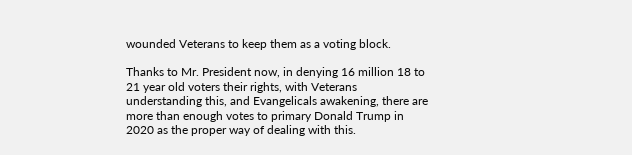wounded Veterans to keep them as a voting block.

Thanks to Mr. President now, in denying 16 million 18 to 21 year old voters their rights, with Veterans understanding this, and Evangelicals awakening, there are more than enough votes to primary Donald Trump in 2020 as the proper way of dealing with this.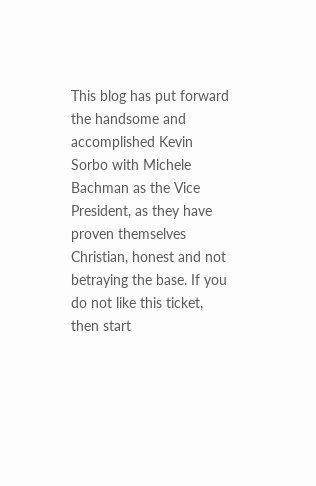This blog has put forward the handsome and accomplished Kevin Sorbo with Michele Bachman as the Vice President, as they have proven themselves Christian, honest and not betraying the base. If you do not like this ticket, then start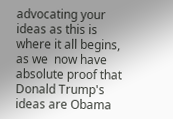advocating your ideas as this is where it all begins, as we  now have absolute proof that Donald Trump's ideas are Obama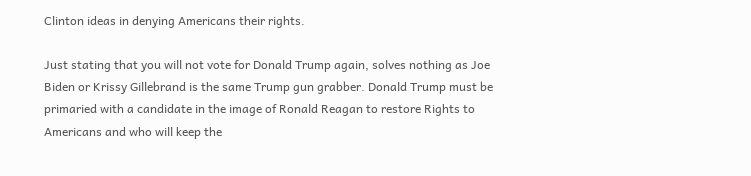Clinton ideas in denying Americans their rights.

Just stating that you will not vote for Donald Trump again, solves nothing as Joe Biden or Krissy Gillebrand is the same Trump gun grabber. Donald Trump must be primaried with a candidate in the image of Ronald Reagan to restore Rights to Americans and who will keep the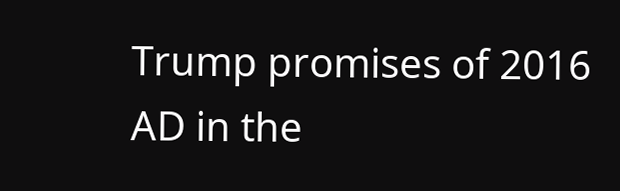Trump promises of 2016 AD in the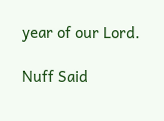year of our Lord.

Nuff Said